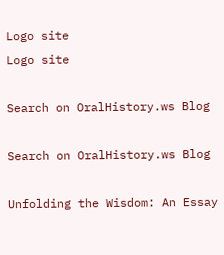Logo site
Logo site

Search on OralHistory.ws Blog

Search on OralHistory.ws Blog

Unfolding the Wisdom: An Essay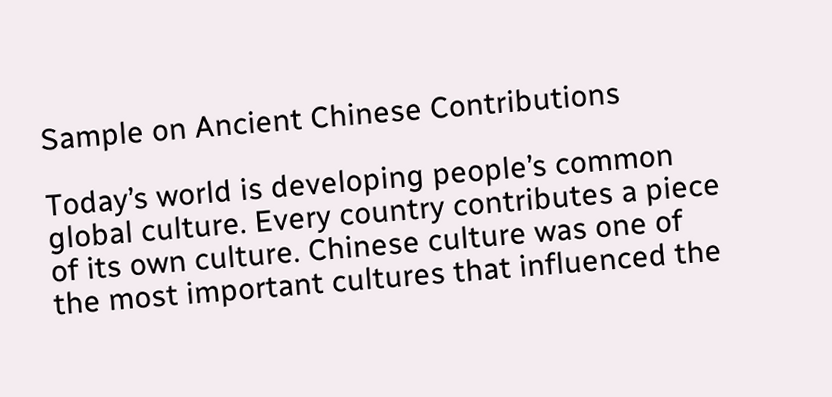Sample on Ancient Chinese Contributions

Today’s world is developing people’s common global culture. Every country contributes a piece of its own culture. Chinese culture was one of the most important cultures that influenced the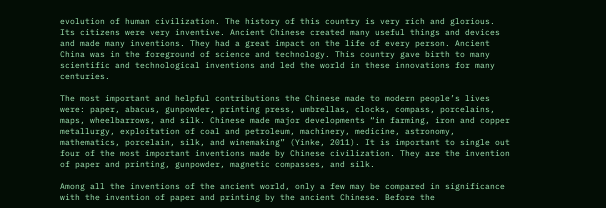evolution of human civilization. The history of this country is very rich and glorious. Its citizens were very inventive. Ancient Chinese created many useful things and devices and made many inventions. They had a great impact on the life of every person. Ancient China was in the foreground of science and technology. This country gave birth to many scientific and technological inventions and led the world in these innovations for many centuries.

The most important and helpful contributions the Chinese made to modern people’s lives were: paper, abacus, gunpowder, printing press, umbrellas, clocks, compass, porcelains, maps, wheelbarrows, and silk. Chinese made major developments “in farming, iron and copper metallurgy, exploitation of coal and petroleum, machinery, medicine, astronomy, mathematics, porcelain, silk, and winemaking” (Yinke, 2011). It is important to single out four of the most important inventions made by Chinese civilization. They are the invention of paper and printing, gunpowder, magnetic compasses, and silk.

Among all the inventions of the ancient world, only a few may be compared in significance with the invention of paper and printing by the ancient Chinese. Before the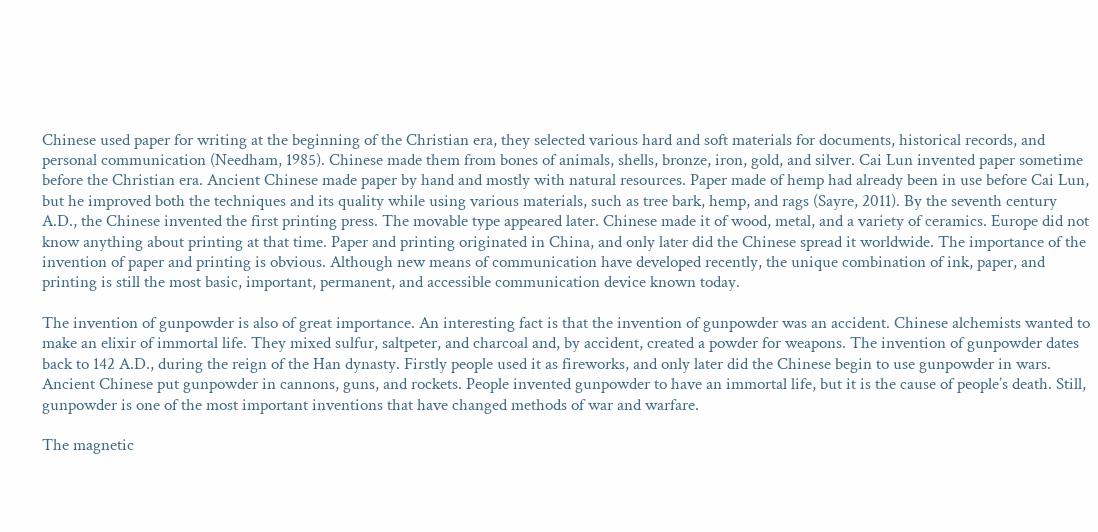Chinese used paper for writing at the beginning of the Christian era, they selected various hard and soft materials for documents, historical records, and personal communication (Needham, 1985). Chinese made them from bones of animals, shells, bronze, iron, gold, and silver. Cai Lun invented paper sometime before the Christian era. Ancient Chinese made paper by hand and mostly with natural resources. Paper made of hemp had already been in use before Cai Lun, but he improved both the techniques and its quality while using various materials, such as tree bark, hemp, and rags (Sayre, 2011). By the seventh century A.D., the Chinese invented the first printing press. The movable type appeared later. Chinese made it of wood, metal, and a variety of ceramics. Europe did not know anything about printing at that time. Paper and printing originated in China, and only later did the Chinese spread it worldwide. The importance of the invention of paper and printing is obvious. Although new means of communication have developed recently, the unique combination of ink, paper, and printing is still the most basic, important, permanent, and accessible communication device known today.

The invention of gunpowder is also of great importance. An interesting fact is that the invention of gunpowder was an accident. Chinese alchemists wanted to make an elixir of immortal life. They mixed sulfur, saltpeter, and charcoal and, by accident, created a powder for weapons. The invention of gunpowder dates back to 142 A.D., during the reign of the Han dynasty. Firstly people used it as fireworks, and only later did the Chinese begin to use gunpowder in wars. Ancient Chinese put gunpowder in cannons, guns, and rockets. People invented gunpowder to have an immortal life, but it is the cause of people’s death. Still, gunpowder is one of the most important inventions that have changed methods of war and warfare.

The magnetic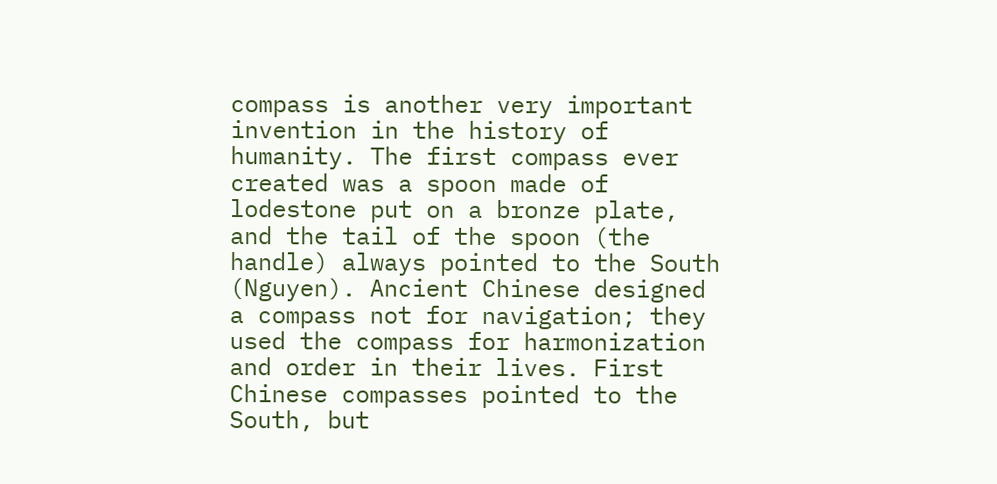compass is another very important invention in the history of humanity. The first compass ever created was a spoon made of lodestone put on a bronze plate, and the tail of the spoon (the handle) always pointed to the South (Nguyen). Ancient Chinese designed a compass not for navigation; they used the compass for harmonization and order in their lives. First Chinese compasses pointed to the South, but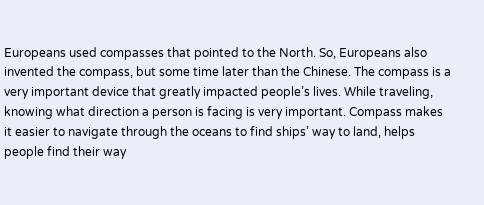Europeans used compasses that pointed to the North. So, Europeans also invented the compass, but some time later than the Chinese. The compass is a very important device that greatly impacted people’s lives. While traveling, knowing what direction a person is facing is very important. Compass makes it easier to navigate through the oceans to find ships’ way to land, helps people find their way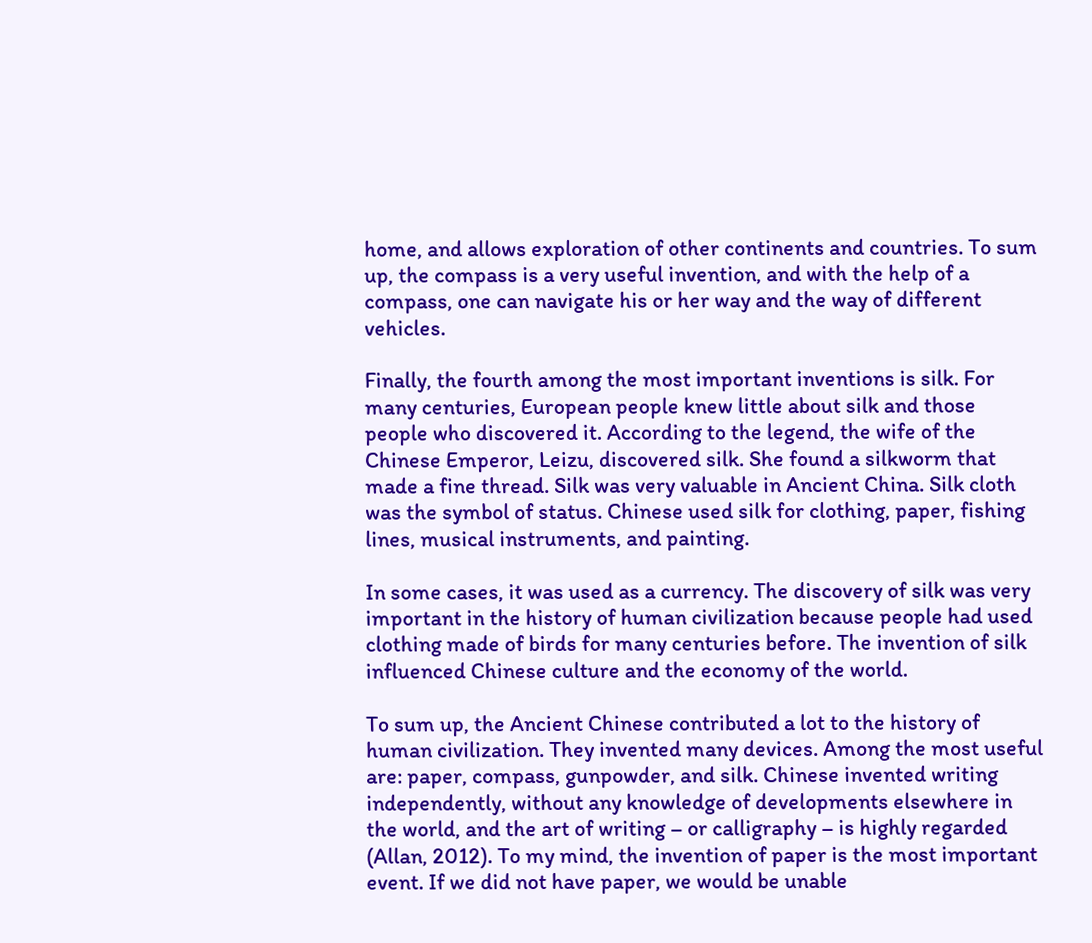home, and allows exploration of other continents and countries. To sum up, the compass is a very useful invention, and with the help of a compass, one can navigate his or her way and the way of different vehicles.

Finally, the fourth among the most important inventions is silk. For many centuries, European people knew little about silk and those people who discovered it. According to the legend, the wife of the Chinese Emperor, Leizu, discovered silk. She found a silkworm that made a fine thread. Silk was very valuable in Ancient China. Silk cloth was the symbol of status. Chinese used silk for clothing, paper, fishing lines, musical instruments, and painting.

In some cases, it was used as a currency. The discovery of silk was very important in the history of human civilization because people had used clothing made of birds for many centuries before. The invention of silk influenced Chinese culture and the economy of the world.

To sum up, the Ancient Chinese contributed a lot to the history of human civilization. They invented many devices. Among the most useful are: paper, compass, gunpowder, and silk. Chinese invented writing independently, without any knowledge of developments elsewhere in the world, and the art of writing – or calligraphy – is highly regarded (Allan, 2012). To my mind, the invention of paper is the most important event. If we did not have paper, we would be unable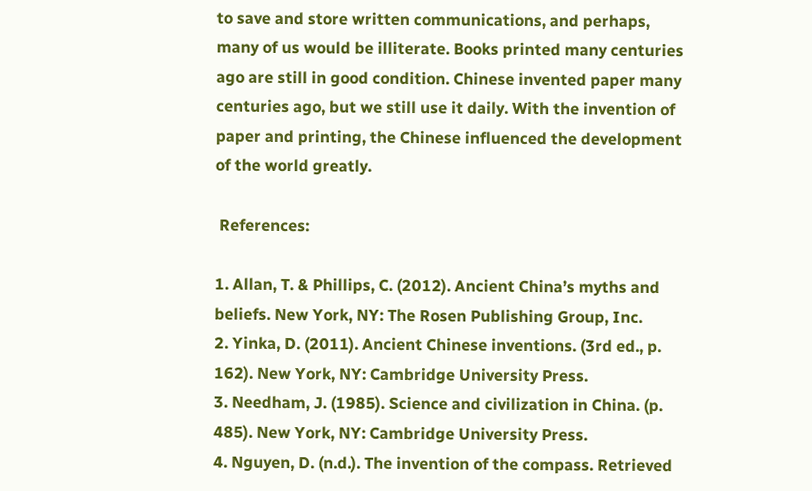to save and store written communications, and perhaps, many of us would be illiterate. Books printed many centuries ago are still in good condition. Chinese invented paper many centuries ago, but we still use it daily. With the invention of paper and printing, the Chinese influenced the development of the world greatly.

 References:

1. Allan, T. & Phillips, C. (2012). Ancient China’s myths and beliefs. New York, NY: The Rosen Publishing Group, Inc.
2. Yinka, D. (2011). Ancient Chinese inventions. (3rd ed., p. 162). New York, NY: Cambridge University Press.
3. Needham, J. (1985). Science and civilization in China. (p. 485). New York, NY: Cambridge University Press.
4. Nguyen, D. (n.d.). The invention of the compass. Retrieved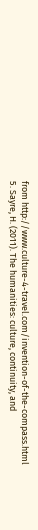from http://www.culture-4-travel.com/invention-of-the-compass.html
5. Sayre, H. (2011). The humanities: culture, continuity, and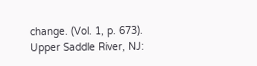change. (Vol. 1, p. 673). Upper Saddle River, NJ: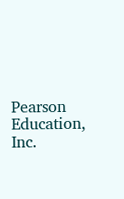Pearson Education, Inc.